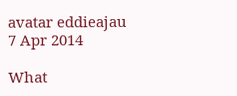avatar eddieajau
7 Apr 2014

What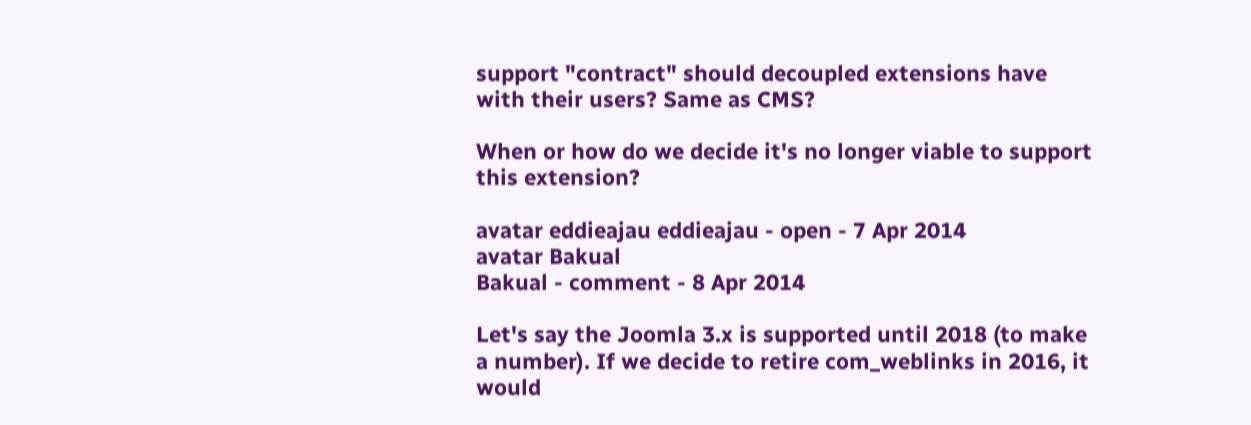support "contract" should decoupled extensions have with their users? Same as CMS?

When or how do we decide it's no longer viable to support this extension?

avatar eddieajau eddieajau - open - 7 Apr 2014
avatar Bakual
Bakual - comment - 8 Apr 2014

Let's say the Joomla 3.x is supported until 2018 (to make a number). If we decide to retire com_weblinks in 2016, it would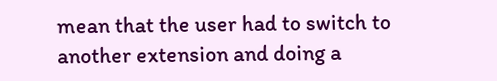mean that the user had to switch to another extension and doing a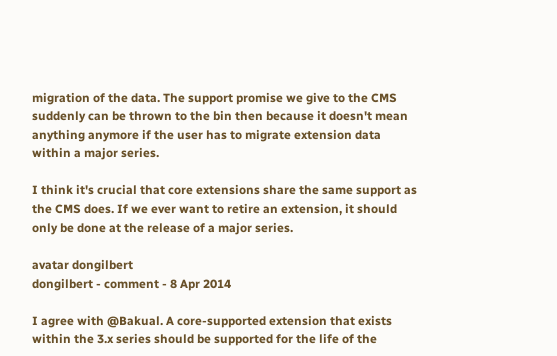migration of the data. The support promise we give to the CMS suddenly can be thrown to the bin then because it doesn't mean anything anymore if the user has to migrate extension data within a major series.

I think it's crucial that core extensions share the same support as the CMS does. If we ever want to retire an extension, it should only be done at the release of a major series.

avatar dongilbert
dongilbert - comment - 8 Apr 2014

I agree with @Bakual. A core-supported extension that exists within the 3.x series should be supported for the life of the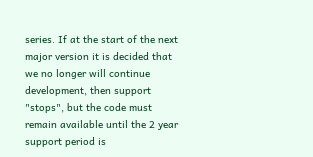series. If at the start of the next major version it is decided that we no longer will continue development, then support "stops", but the code must remain available until the 2 year support period is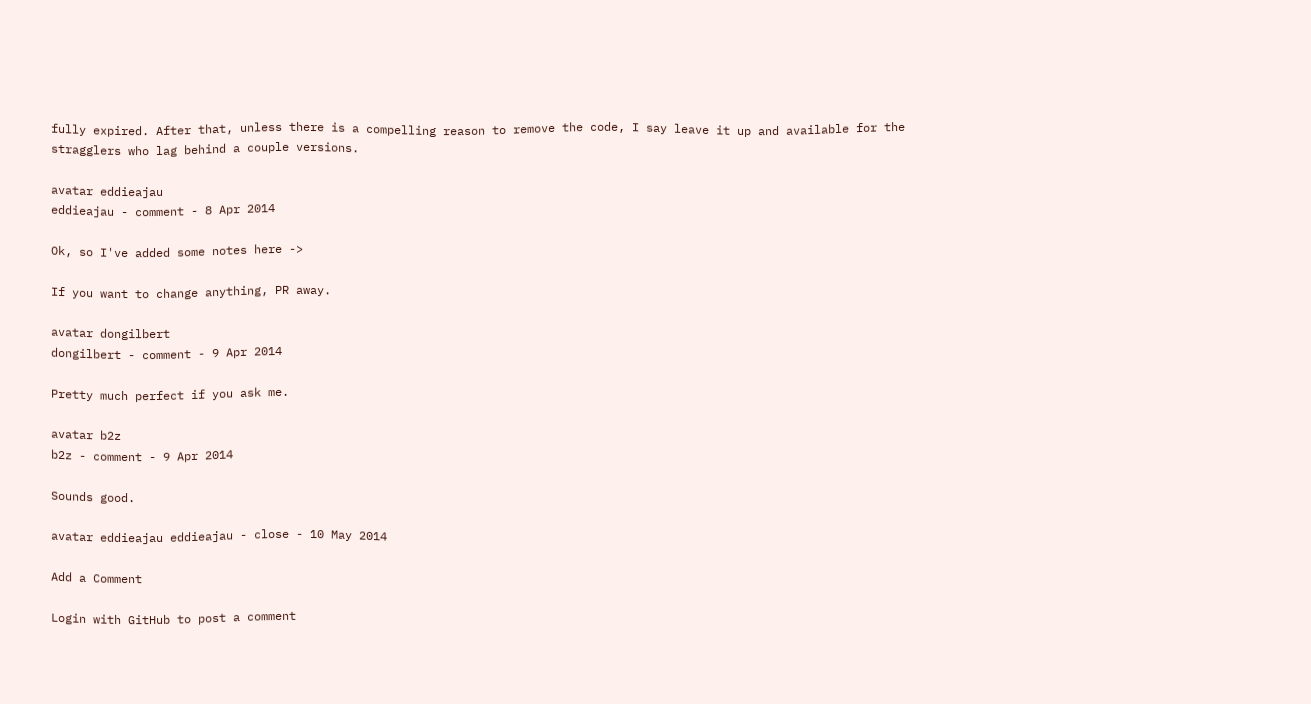fully expired. After that, unless there is a compelling reason to remove the code, I say leave it up and available for the stragglers who lag behind a couple versions.

avatar eddieajau
eddieajau - comment - 8 Apr 2014

Ok, so I've added some notes here ->

If you want to change anything, PR away.

avatar dongilbert
dongilbert - comment - 9 Apr 2014

Pretty much perfect if you ask me.

avatar b2z
b2z - comment - 9 Apr 2014

Sounds good.

avatar eddieajau eddieajau - close - 10 May 2014

Add a Comment

Login with GitHub to post a comment